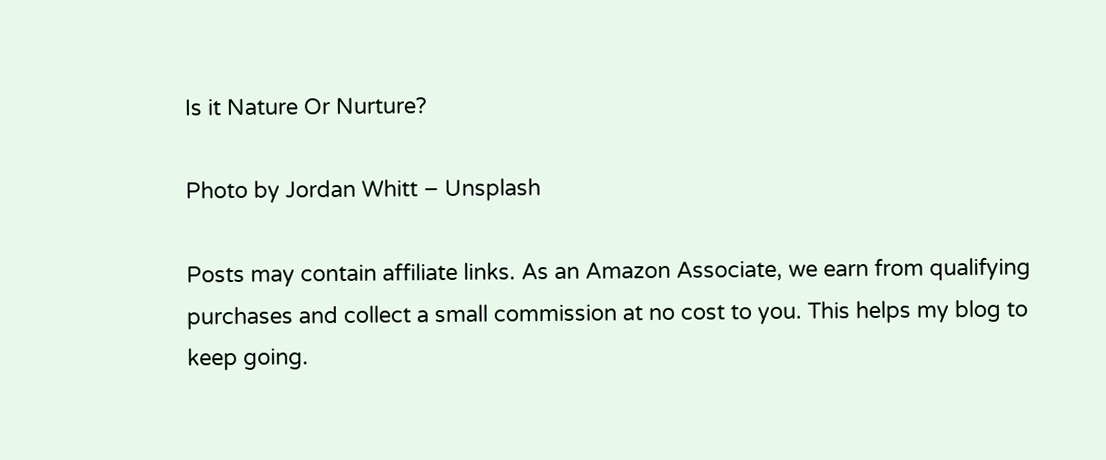Is it Nature Or Nurture?

Photo by Jordan Whitt – Unsplash

Posts may contain affiliate links. As an Amazon Associate, we earn from qualifying purchases and collect a small commission at no cost to you. This helps my blog to keep going.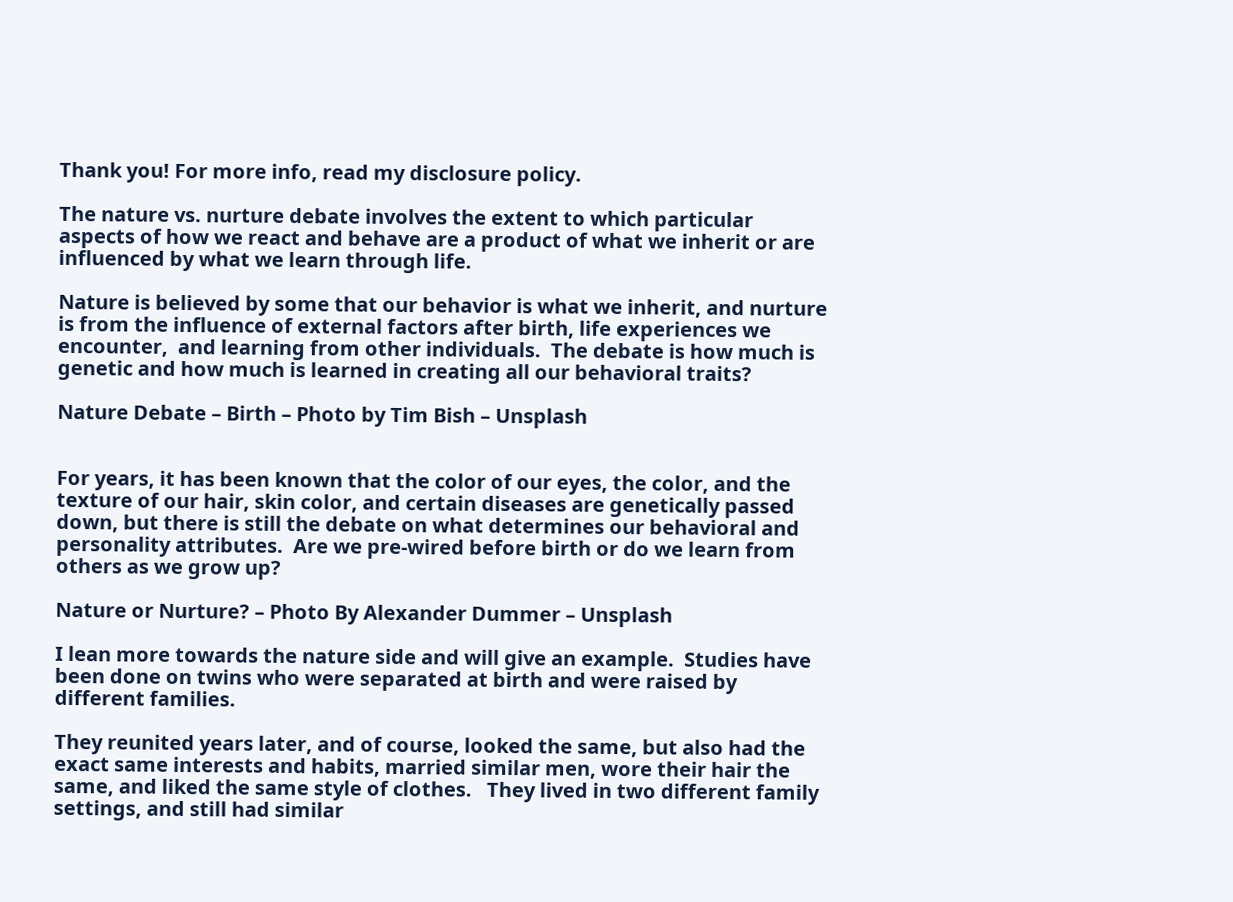Thank you! For more info, read my disclosure policy.

The nature vs. nurture debate involves the extent to which particular aspects of how we react and behave are a product of what we inherit or are influenced by what we learn through life.

Nature is believed by some that our behavior is what we inherit, and nurture is from the influence of external factors after birth, life experiences we encounter,  and learning from other individuals.  The debate is how much is genetic and how much is learned in creating all our behavioral traits?

Nature Debate – Birth – Photo by Tim Bish – Unsplash


For years, it has been known that the color of our eyes, the color, and the texture of our hair, skin color, and certain diseases are genetically passed down, but there is still the debate on what determines our behavioral and personality attributes.  Are we pre-wired before birth or do we learn from others as we grow up?

Nature or Nurture? – Photo By Alexander Dummer – Unsplash

I lean more towards the nature side and will give an example.  Studies have been done on twins who were separated at birth and were raised by different families.

They reunited years later, and of course, looked the same, but also had the exact same interests and habits, married similar men, wore their hair the same, and liked the same style of clothes.   They lived in two different family settings, and still had similar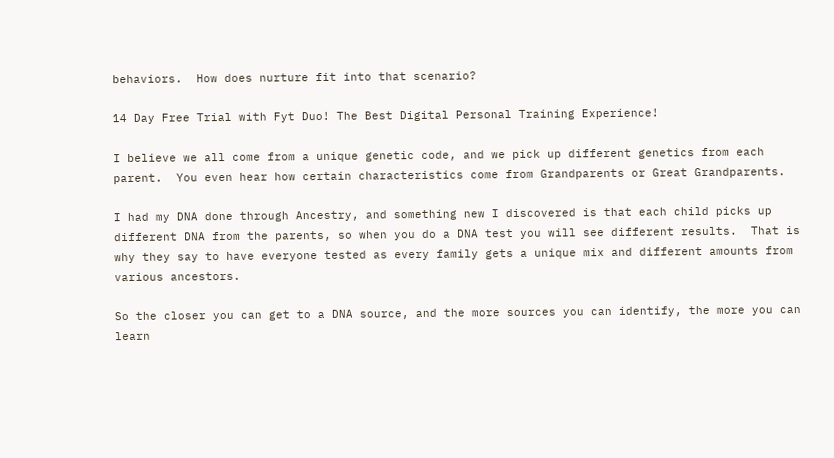behaviors.  How does nurture fit into that scenario?

14 Day Free Trial with Fyt Duo! The Best Digital Personal Training Experience!

I believe we all come from a unique genetic code, and we pick up different genetics from each parent.  You even hear how certain characteristics come from Grandparents or Great Grandparents.

I had my DNA done through Ancestry, and something new I discovered is that each child picks up different DNA from the parents, so when you do a DNA test you will see different results.  That is why they say to have everyone tested as every family gets a unique mix and different amounts from various ancestors.

So the closer you can get to a DNA source, and the more sources you can identify, the more you can learn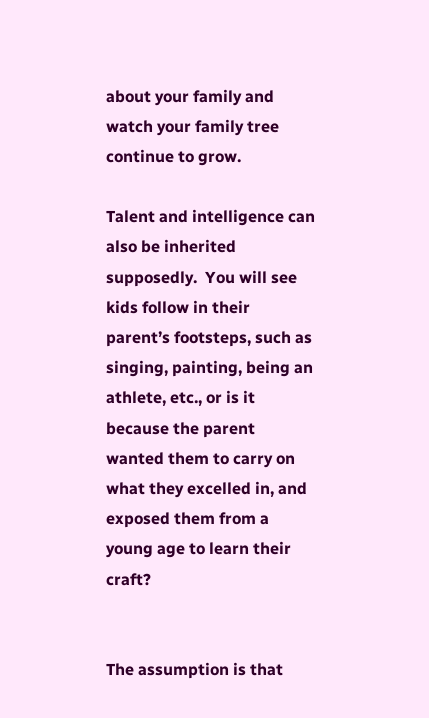about your family and watch your family tree continue to grow.

Talent and intelligence can also be inherited supposedly.  You will see kids follow in their parent’s footsteps, such as singing, painting, being an athlete, etc., or is it because the parent wanted them to carry on what they excelled in, and exposed them from a young age to learn their craft?


The assumption is that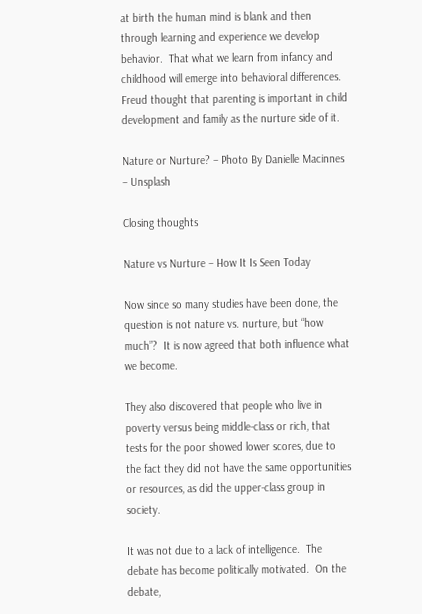at birth the human mind is blank and then through learning and experience we develop behavior.  That what we learn from infancy and childhood will emerge into behavioral differences.  Freud thought that parenting is important in child development and family as the nurture side of it.

Nature or Nurture? – Photo By Danielle Macinnes – Unsplash

Closing thoughts

Nature vs Nurture – How It Is Seen Today

Now since so many studies have been done, the question is not nature vs. nurture, but “how much”?  It is now agreed that both influence what we become.

They also discovered that people who live in poverty versus being middle-class or rich, that tests for the poor showed lower scores, due to the fact they did not have the same opportunities or resources, as did the upper-class group in society.

It was not due to a lack of intelligence.  The debate has become politically motivated.  On the debate,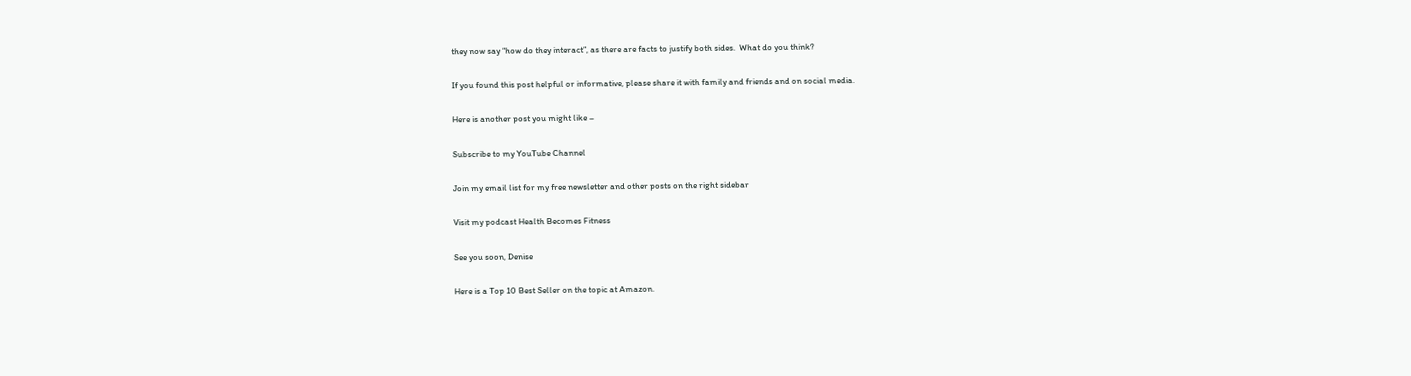they now say “how do they interact”, as there are facts to justify both sides.  What do you think?

If you found this post helpful or informative, please share it with family and friends and on social media.

Here is another post you might like –

Subscribe to my YouTube Channel

Join my email list for my free newsletter and other posts on the right sidebar

Visit my podcast Health Becomes Fitness

See you soon, Denise

Here is a Top 10 Best Seller on the topic at Amazon.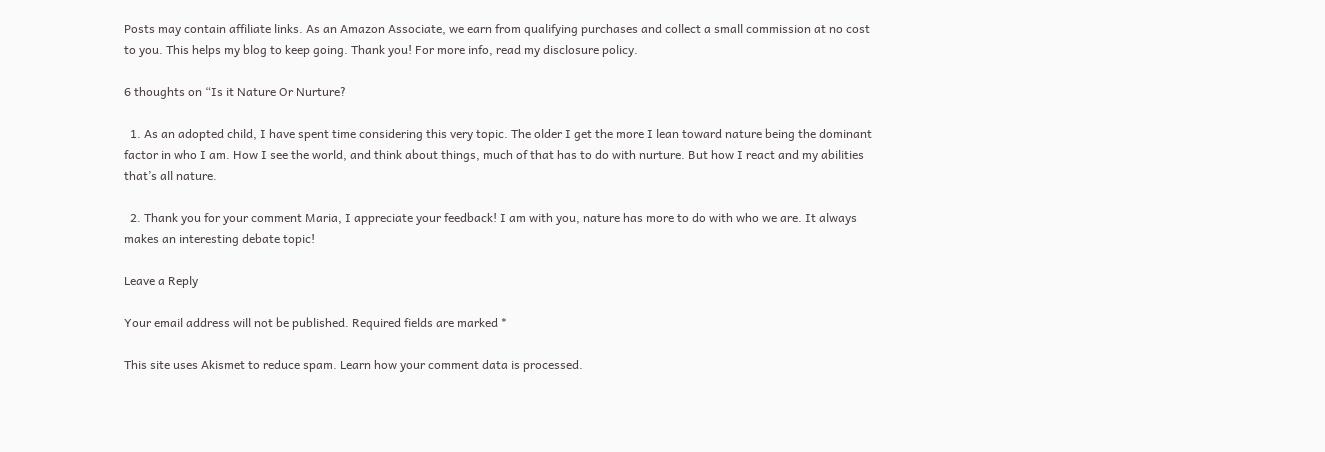Posts may contain affiliate links. As an Amazon Associate, we earn from qualifying purchases and collect a small commission at no cost to you. This helps my blog to keep going. Thank you! For more info, read my disclosure policy.

6 thoughts on “Is it Nature Or Nurture?

  1. As an adopted child, I have spent time considering this very topic. The older I get the more I lean toward nature being the dominant factor in who I am. How I see the world, and think about things, much of that has to do with nurture. But how I react and my abilities that’s all nature.

  2. Thank you for your comment Maria, I appreciate your feedback! I am with you, nature has more to do with who we are. It always makes an interesting debate topic!

Leave a Reply

Your email address will not be published. Required fields are marked *

This site uses Akismet to reduce spam. Learn how your comment data is processed.